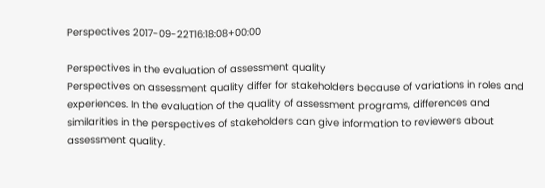Perspectives 2017-09-22T16:18:08+00:00

Perspectives in the evaluation of assessment quality
Perspectives on assessment quality differ for stakeholders because of variations in roles and experiences. In the evaluation of the quality of assessment programs, differences and similarities in the perspectives of stakeholders can give information to reviewers about assessment quality.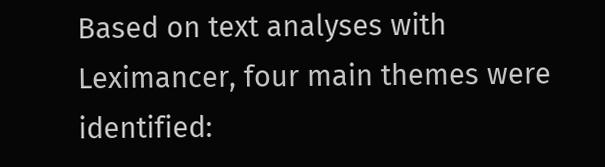Based on text analyses with Leximancer, four main themes were identified: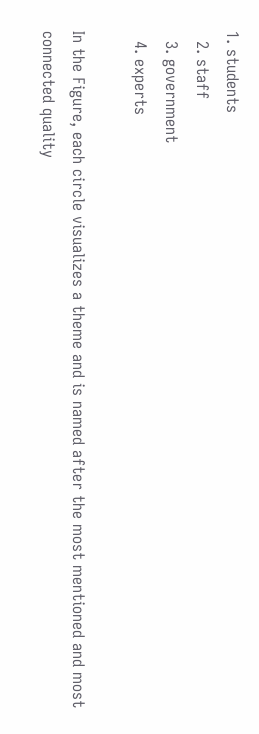1. students
  2. staff
  3. government
  4. experts

In the Figure, each circle visualizes a theme and is named after the most mentioned and most connected quality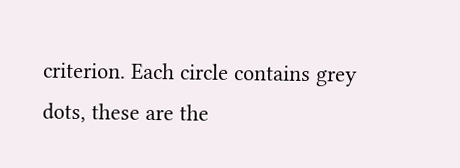criterion. Each circle contains grey dots, these are the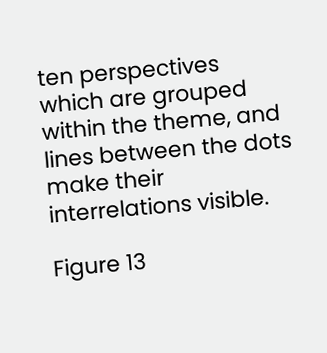ten perspectives which are grouped within the theme, and lines between the dots make their interrelations visible.

Figure 13